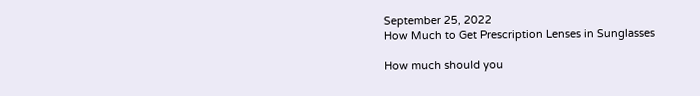September 25, 2022
How Much to Get Prescription Lenses in Sunglasses

How much should you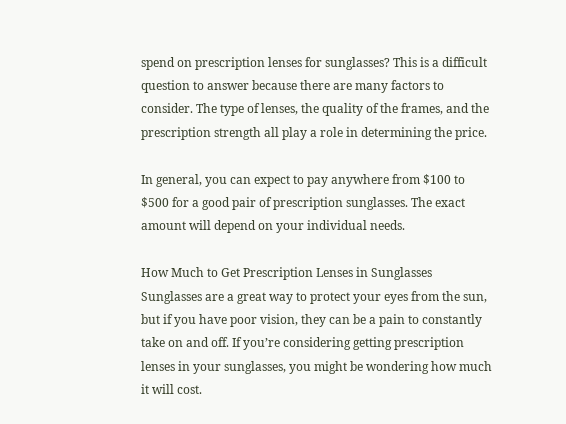spend on prescription lenses for sunglasses? This is a difficult question to answer because there are many factors to consider. The type of lenses, the quality of the frames, and the prescription strength all play a role in determining the price.

In general, you can expect to pay anywhere from $100 to $500 for a good pair of prescription sunglasses. The exact amount will depend on your individual needs.

How Much to Get Prescription Lenses in Sunglasses Sunglasses are a great way to protect your eyes from the sun, but if you have poor vision, they can be a pain to constantly take on and off. If you’re considering getting prescription lenses in your sunglasses, you might be wondering how much it will cost.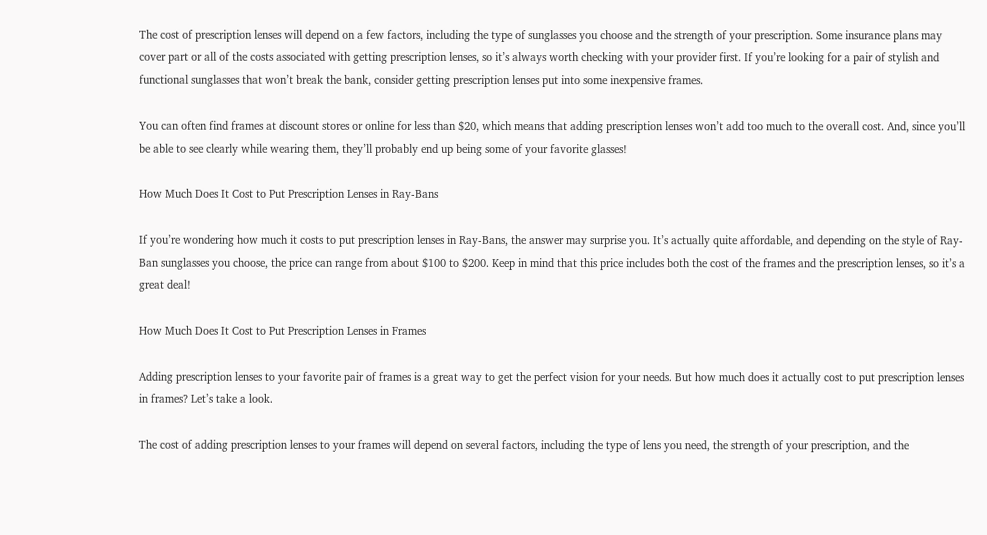The cost of prescription lenses will depend on a few factors, including the type of sunglasses you choose and the strength of your prescription. Some insurance plans may cover part or all of the costs associated with getting prescription lenses, so it’s always worth checking with your provider first. If you’re looking for a pair of stylish and functional sunglasses that won’t break the bank, consider getting prescription lenses put into some inexpensive frames.

You can often find frames at discount stores or online for less than $20, which means that adding prescription lenses won’t add too much to the overall cost. And, since you’ll be able to see clearly while wearing them, they’ll probably end up being some of your favorite glasses!

How Much Does It Cost to Put Prescription Lenses in Ray-Bans

If you’re wondering how much it costs to put prescription lenses in Ray-Bans, the answer may surprise you. It’s actually quite affordable, and depending on the style of Ray-Ban sunglasses you choose, the price can range from about $100 to $200. Keep in mind that this price includes both the cost of the frames and the prescription lenses, so it’s a great deal!

How Much Does It Cost to Put Prescription Lenses in Frames

Adding prescription lenses to your favorite pair of frames is a great way to get the perfect vision for your needs. But how much does it actually cost to put prescription lenses in frames? Let’s take a look.

The cost of adding prescription lenses to your frames will depend on several factors, including the type of lens you need, the strength of your prescription, and the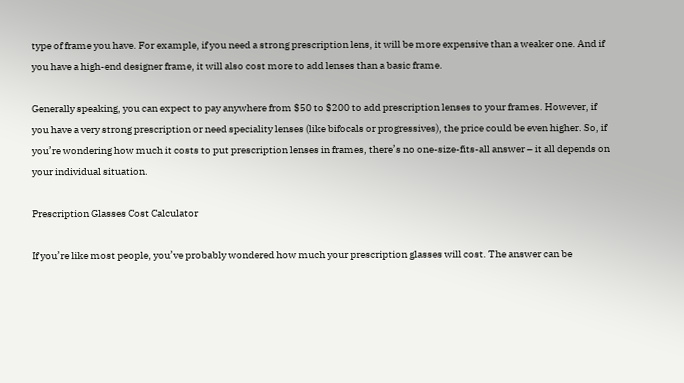type of frame you have. For example, if you need a strong prescription lens, it will be more expensive than a weaker one. And if you have a high-end designer frame, it will also cost more to add lenses than a basic frame.

Generally speaking, you can expect to pay anywhere from $50 to $200 to add prescription lenses to your frames. However, if you have a very strong prescription or need speciality lenses (like bifocals or progressives), the price could be even higher. So, if you’re wondering how much it costs to put prescription lenses in frames, there’s no one-size-fits-all answer – it all depends on your individual situation.

Prescription Glasses Cost Calculator

If you’re like most people, you’ve probably wondered how much your prescription glasses will cost. The answer can be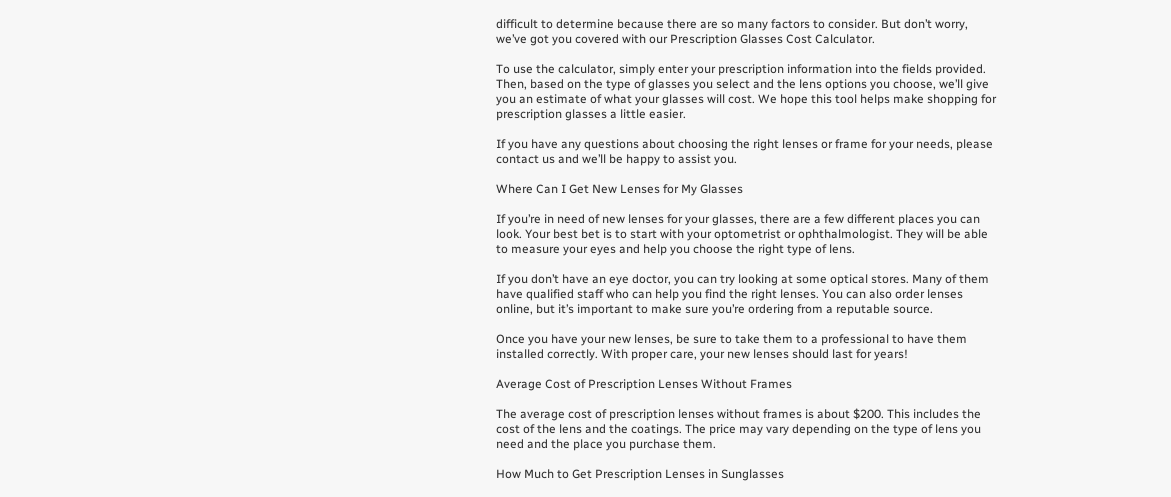difficult to determine because there are so many factors to consider. But don’t worry, we’ve got you covered with our Prescription Glasses Cost Calculator.

To use the calculator, simply enter your prescription information into the fields provided. Then, based on the type of glasses you select and the lens options you choose, we’ll give you an estimate of what your glasses will cost. We hope this tool helps make shopping for prescription glasses a little easier.

If you have any questions about choosing the right lenses or frame for your needs, please contact us and we’ll be happy to assist you.

Where Can I Get New Lenses for My Glasses

If you’re in need of new lenses for your glasses, there are a few different places you can look. Your best bet is to start with your optometrist or ophthalmologist. They will be able to measure your eyes and help you choose the right type of lens.

If you don’t have an eye doctor, you can try looking at some optical stores. Many of them have qualified staff who can help you find the right lenses. You can also order lenses online, but it’s important to make sure you’re ordering from a reputable source.

Once you have your new lenses, be sure to take them to a professional to have them installed correctly. With proper care, your new lenses should last for years!

Average Cost of Prescription Lenses Without Frames

The average cost of prescription lenses without frames is about $200. This includes the cost of the lens and the coatings. The price may vary depending on the type of lens you need and the place you purchase them.

How Much to Get Prescription Lenses in Sunglasses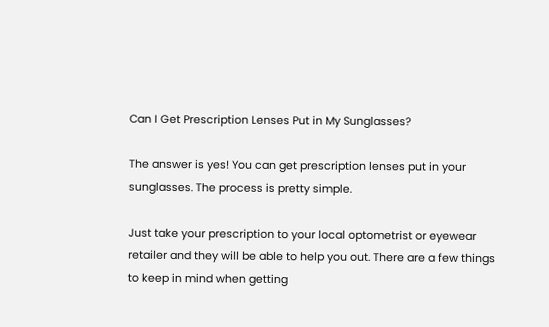Can I Get Prescription Lenses Put in My Sunglasses?

The answer is yes! You can get prescription lenses put in your sunglasses. The process is pretty simple.

Just take your prescription to your local optometrist or eyewear retailer and they will be able to help you out. There are a few things to keep in mind when getting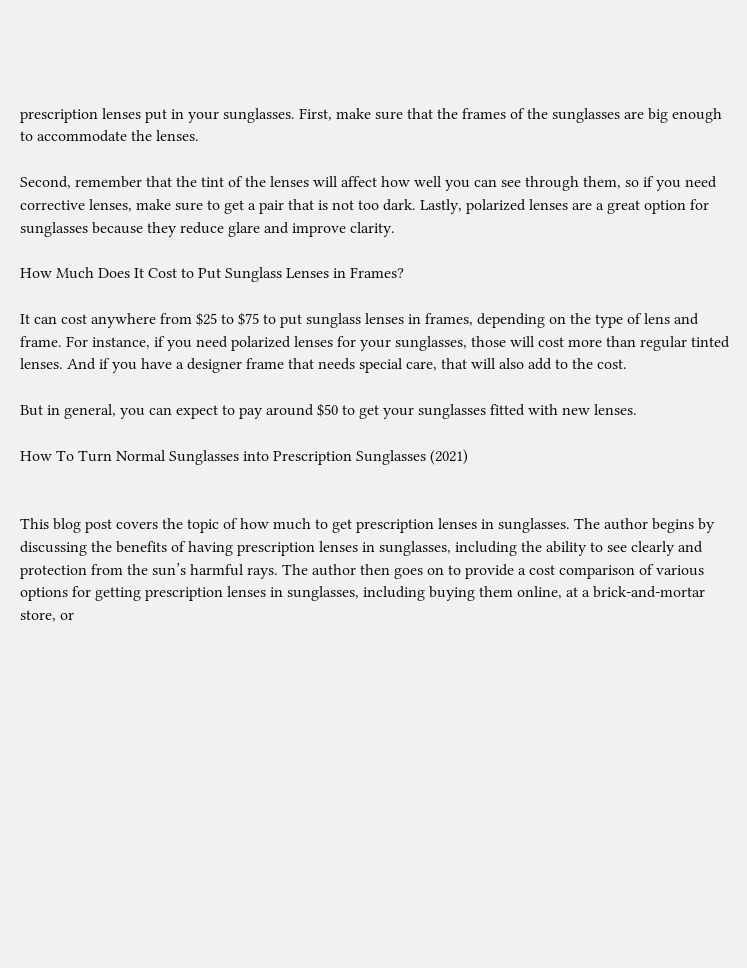prescription lenses put in your sunglasses. First, make sure that the frames of the sunglasses are big enough to accommodate the lenses.

Second, remember that the tint of the lenses will affect how well you can see through them, so if you need corrective lenses, make sure to get a pair that is not too dark. Lastly, polarized lenses are a great option for sunglasses because they reduce glare and improve clarity.

How Much Does It Cost to Put Sunglass Lenses in Frames?

It can cost anywhere from $25 to $75 to put sunglass lenses in frames, depending on the type of lens and frame. For instance, if you need polarized lenses for your sunglasses, those will cost more than regular tinted lenses. And if you have a designer frame that needs special care, that will also add to the cost.

But in general, you can expect to pay around $50 to get your sunglasses fitted with new lenses.

How To Turn Normal Sunglasses into Prescription Sunglasses (2021)


This blog post covers the topic of how much to get prescription lenses in sunglasses. The author begins by discussing the benefits of having prescription lenses in sunglasses, including the ability to see clearly and protection from the sun’s harmful rays. The author then goes on to provide a cost comparison of various options for getting prescription lenses in sunglasses, including buying them online, at a brick-and-mortar store, or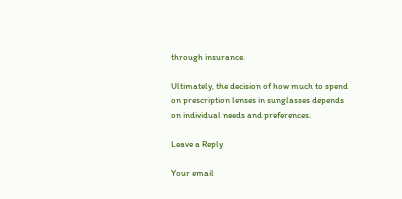through insurance.

Ultimately, the decision of how much to spend on prescription lenses in sunglasses depends on individual needs and preferences.

Leave a Reply

Your email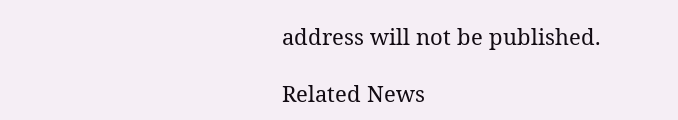address will not be published.

Related News